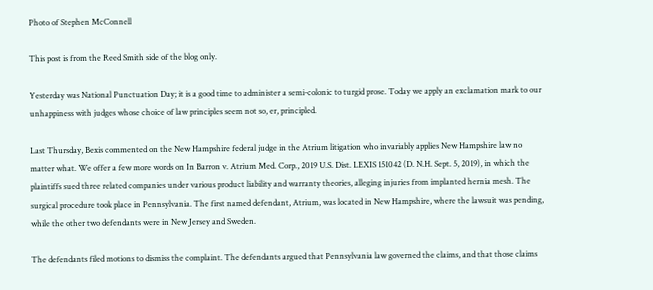Photo of Stephen McConnell

This post is from the Reed Smith side of the blog only.

Yesterday was National Punctuation Day; it is a good time to administer a semi-colonic to turgid prose. Today we apply an exclamation mark to our unhappiness with judges whose choice of law principles seem not so, er, principled.

Last Thursday, Bexis commented on the New Hampshire federal judge in the Atrium litigation who invariably applies New Hampshire law no matter what. We offer a few more words on In Barron v. Atrium Med. Corp., 2019 U.S. Dist. LEXIS 151042 (D. N.H. Sept. 5, 2019), in which the plaintiffs sued three related companies under various product liability and warranty theories, alleging injuries from implanted hernia mesh. The surgical procedure took place in Pennsylvania. The first named defendant, Atrium, was located in New Hampshire, where the lawsuit was pending, while the other two defendants were in New Jersey and Sweden.

The defendants filed motions to dismiss the complaint. The defendants argued that Pennsylvania law governed the claims, and that those claims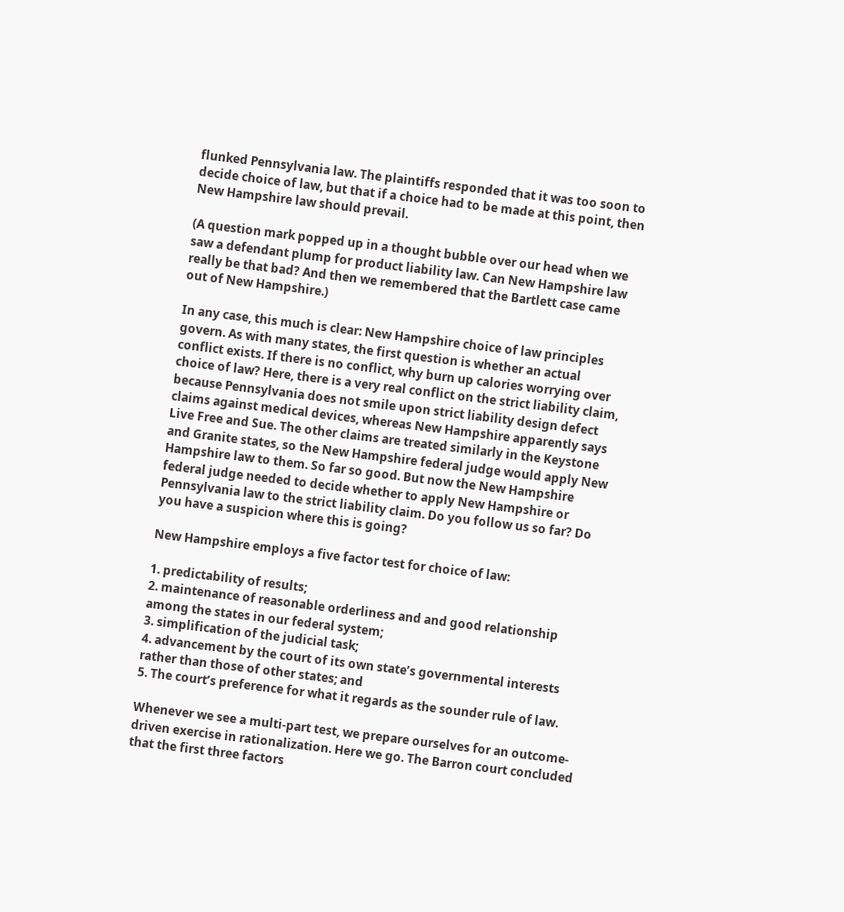flunked Pennsylvania law. The plaintiffs responded that it was too soon to decide choice of law, but that if a choice had to be made at this point, then New Hampshire law should prevail.

(A question mark popped up in a thought bubble over our head when we saw a defendant plump for product liability law. Can New Hampshire law really be that bad? And then we remembered that the Bartlett case came out of New Hampshire.)

In any case, this much is clear: New Hampshire choice of law principles govern. As with many states, the first question is whether an actual conflict exists. If there is no conflict, why burn up calories worrying over choice of law? Here, there is a very real conflict on the strict liability claim, because Pennsylvania does not smile upon strict liability design defect claims against medical devices, whereas New Hampshire apparently says Live Free and Sue. The other claims are treated similarly in the Keystone and Granite states, so the New Hampshire federal judge would apply New Hampshire law to them. So far so good. But now the New Hampshire federal judge needed to decide whether to apply New Hampshire or Pennsylvania law to the strict liability claim. Do you follow us so far? Do you have a suspicion where this is going?

New Hampshire employs a five factor test for choice of law:

1. predictability of results;
2. maintenance of reasonable orderliness and and good relationship among the states in our federal system;
3. simplification of the judicial task;
4. advancement by the court of its own state’s governmental interests rather than those of other states; and
5. The court’s preference for what it regards as the sounder rule of law.

Whenever we see a multi-part test, we prepare ourselves for an outcome-driven exercise in rationalization. Here we go. The Barron court concluded that the first three factors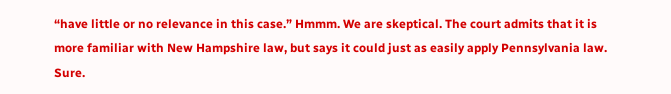“have little or no relevance in this case.” Hmmm. We are skeptical. The court admits that it is more familiar with New Hampshire law, but says it could just as easily apply Pennsylvania law. Sure.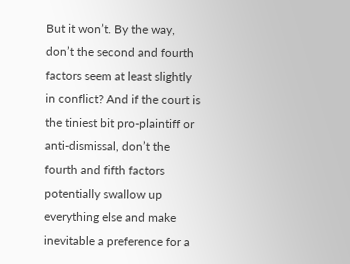But it won’t. By the way, don’t the second and fourth factors seem at least slightly in conflict? And if the court is the tiniest bit pro-plaintiff or anti-dismissal, don’t the fourth and fifth factors potentially swallow up everything else and make inevitable a preference for a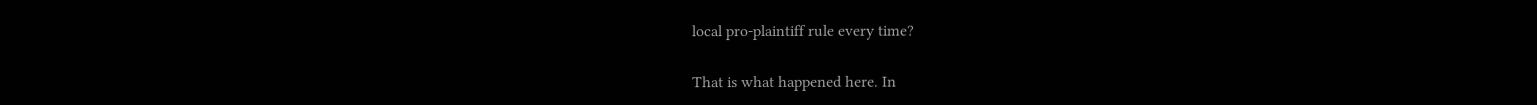local pro-plaintiff rule every time?

That is what happened here. In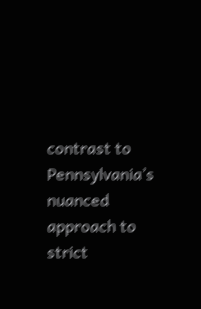contrast to Pennsylvania’s nuanced approach to strict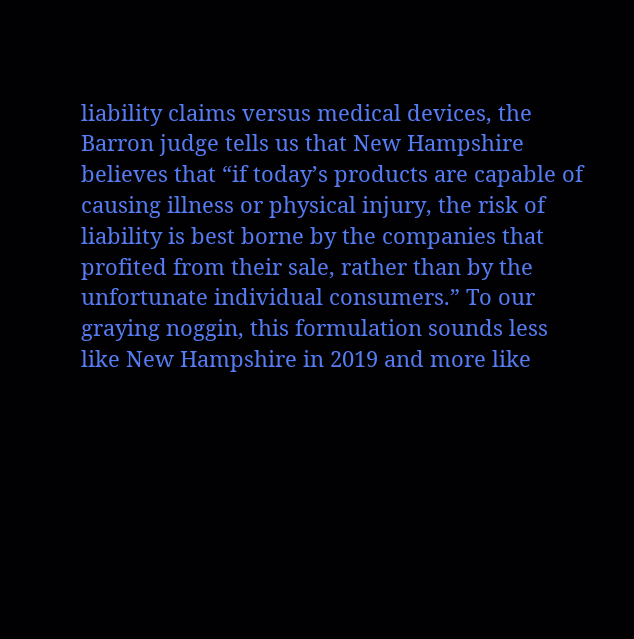liability claims versus medical devices, the Barron judge tells us that New Hampshire believes that “if today’s products are capable of causing illness or physical injury, the risk of liability is best borne by the companies that profited from their sale, rather than by the unfortunate individual consumers.” To our graying noggin, this formulation sounds less like New Hampshire in 2019 and more like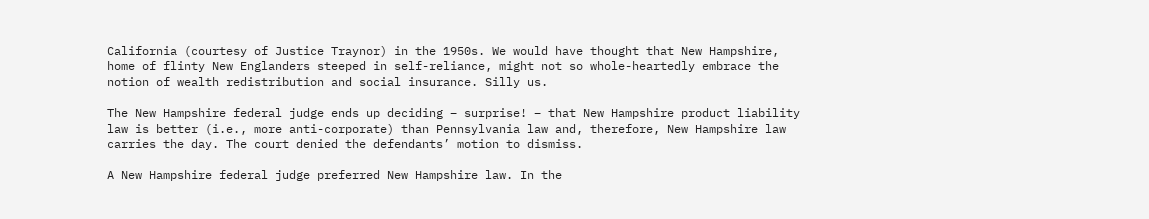California (courtesy of Justice Traynor) in the 1950s. We would have thought that New Hampshire, home of flinty New Englanders steeped in self-reliance, might not so whole-heartedly embrace the notion of wealth redistribution and social insurance. Silly us.

The New Hampshire federal judge ends up deciding – surprise! – that New Hampshire product liability law is better (i.e., more anti-corporate) than Pennsylvania law and, therefore, New Hampshire law carries the day. The court denied the defendants’ motion to dismiss.

A New Hampshire federal judge preferred New Hampshire law. In the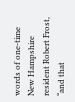words of one-time New Hampshire resident Robert Frost, “and that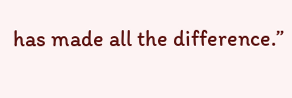has made all the difference.”